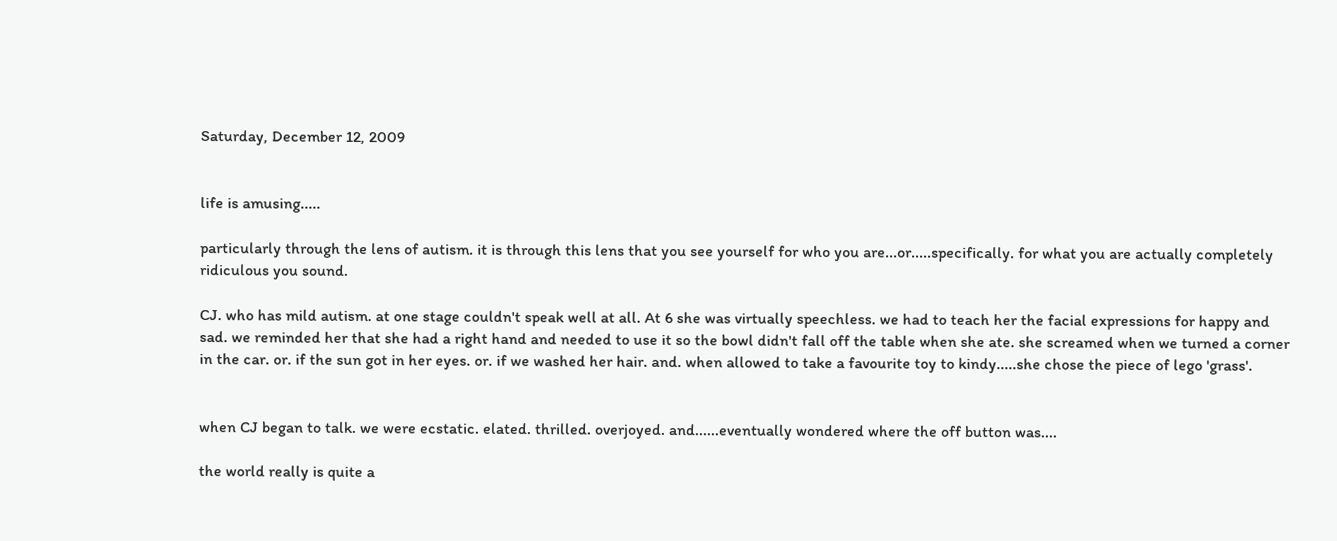Saturday, December 12, 2009


life is amusing.....

particularly through the lens of autism. it is through this lens that you see yourself for who you are...or.....specifically. for what you are actually completely ridiculous you sound.

CJ. who has mild autism. at one stage couldn't speak well at all. At 6 she was virtually speechless. we had to teach her the facial expressions for happy and sad. we reminded her that she had a right hand and needed to use it so the bowl didn't fall off the table when she ate. she screamed when we turned a corner in the car. or. if the sun got in her eyes. or. if we washed her hair. and. when allowed to take a favourite toy to kindy.....she chose the piece of lego 'grass'.


when CJ began to talk. we were ecstatic. elated. thrilled. overjoyed. and......eventually wondered where the off button was....

the world really is quite a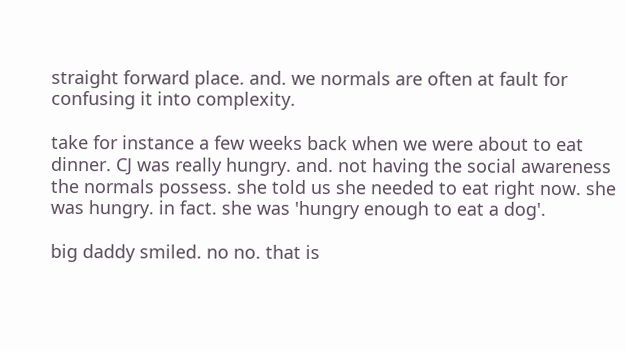straight forward place. and. we normals are often at fault for confusing it into complexity.

take for instance a few weeks back when we were about to eat dinner. CJ was really hungry. and. not having the social awareness the normals possess. she told us she needed to eat right now. she was hungry. in fact. she was 'hungry enough to eat a dog'.

big daddy smiled. no no. that is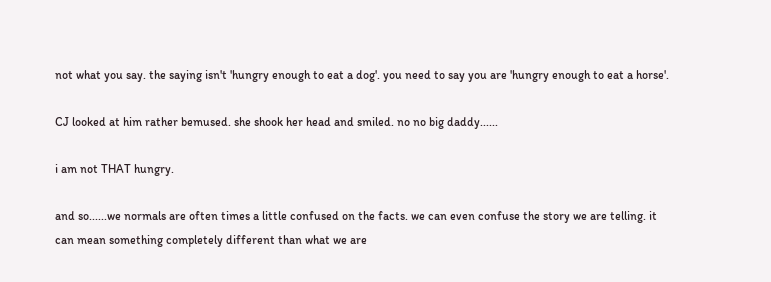not what you say. the saying isn't 'hungry enough to eat a dog'. you need to say you are 'hungry enough to eat a horse'.

CJ looked at him rather bemused. she shook her head and smiled. no no big daddy......

i am not THAT hungry.

and so......we normals are often times a little confused on the facts. we can even confuse the story we are telling. it can mean something completely different than what we are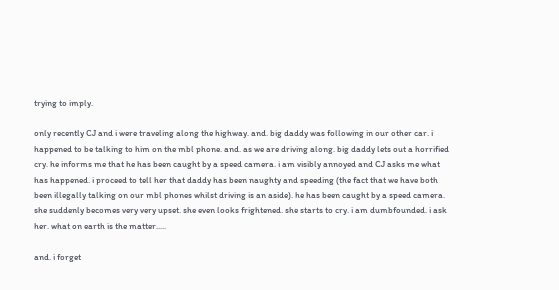trying to imply.

only recently CJ and i were traveling along the highway. and. big daddy was following in our other car. i happened to be talking to him on the mbl phone. and. as we are driving along. big daddy lets out a horrified cry. he informs me that he has been caught by a speed camera. i am visibly annoyed and CJ asks me what has happened. i proceed to tell her that daddy has been naughty and speeding (the fact that we have both been illegally talking on our mbl phones whilst driving is an aside). he has been caught by a speed camera. she suddenly becomes very very upset. she even looks frightened. she starts to cry. i am dumbfounded. i ask her. what on earth is the matter.....

and. i forget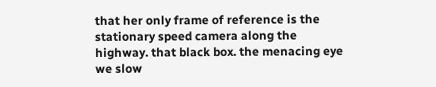that her only frame of reference is the stationary speed camera along the highway. that black box. the menacing eye we slow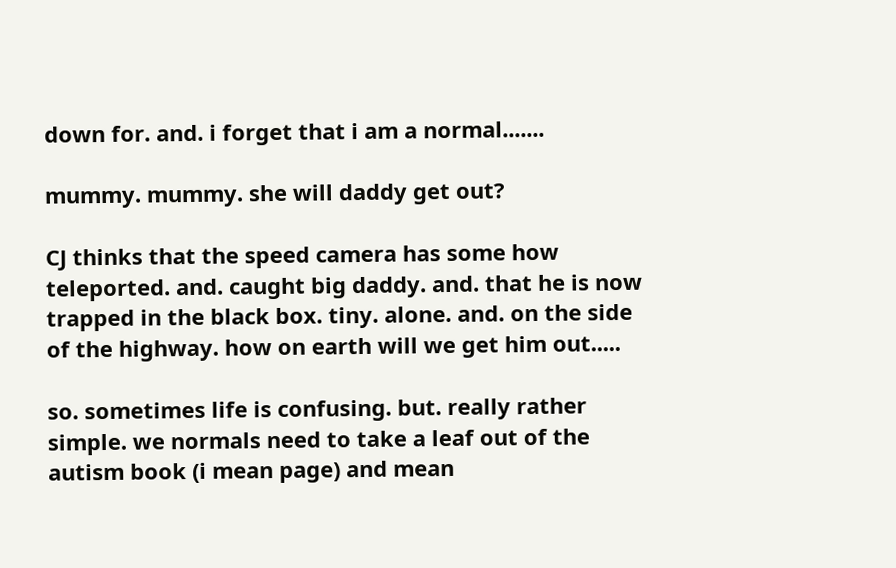down for. and. i forget that i am a normal.......

mummy. mummy. she will daddy get out?

CJ thinks that the speed camera has some how teleported. and. caught big daddy. and. that he is now trapped in the black box. tiny. alone. and. on the side of the highway. how on earth will we get him out.....

so. sometimes life is confusing. but. really rather simple. we normals need to take a leaf out of the autism book (i mean page) and mean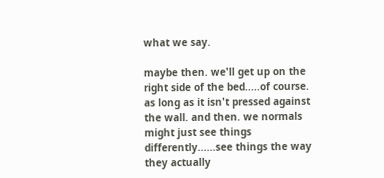what we say.

maybe then. we'll get up on the right side of the bed.....of course. as long as it isn't pressed against the wall. and then. we normals might just see things differently......see things the way they actually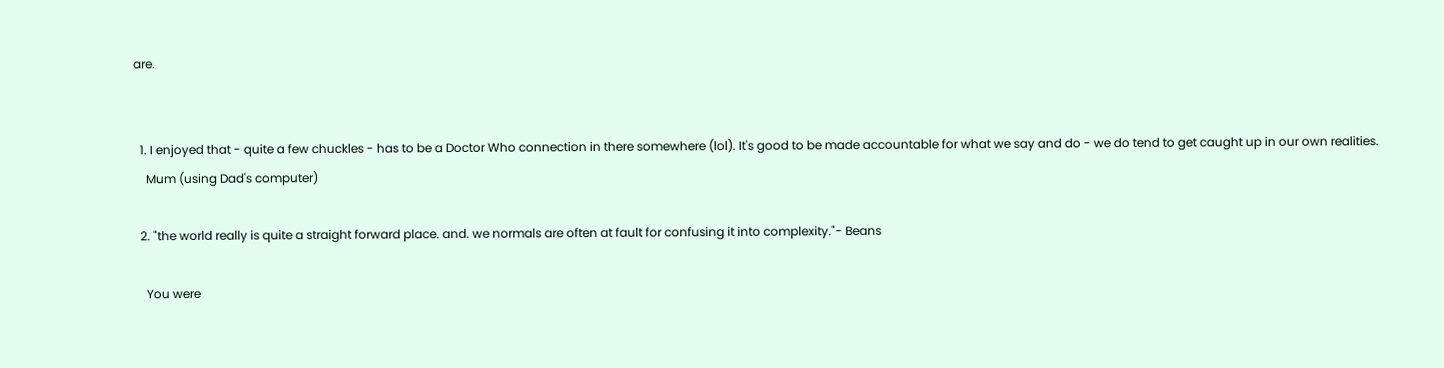are.


  1. I enjoyed that - quite a few chuckles - has to be a Doctor Who connection in there somewhere (lol). It's good to be made accountable for what we say and do - we do tend to get caught up in our own realities.
    Mum (using Dad's computer)

  2. "the world really is quite a straight forward place. and. we normals are often at fault for confusing it into complexity."- Beans

    You were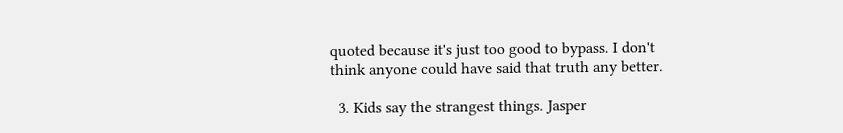quoted because it's just too good to bypass. I don't think anyone could have said that truth any better.

  3. Kids say the strangest things. Jasper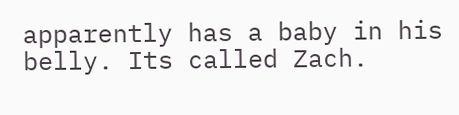apparently has a baby in his belly. Its called Zach.